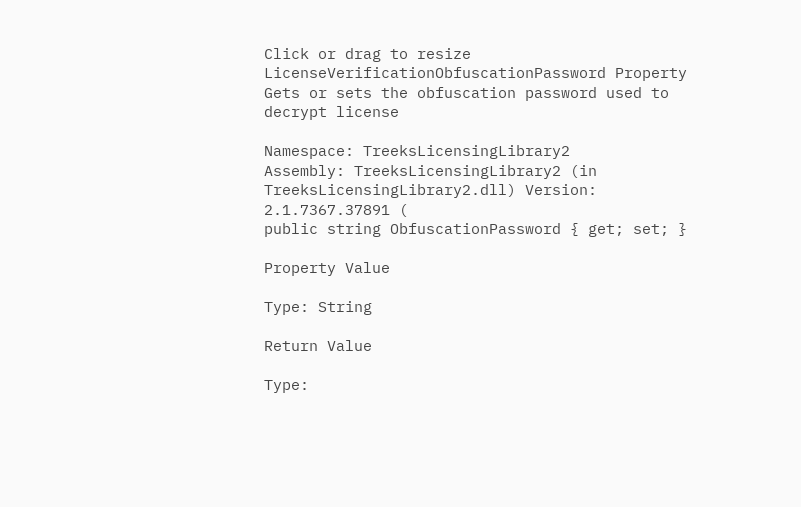Click or drag to resize
LicenseVerificationObfuscationPassword Property
Gets or sets the obfuscation password used to decrypt license

Namespace: TreeksLicensingLibrary2
Assembly: TreeksLicensingLibrary2 (in TreeksLicensingLibrary2.dll) Version: 2.1.7367.37891 (
public string ObfuscationPassword { get; set; }

Property Value

Type: String

Return Value

Type: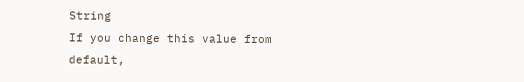String
If you change this value from default,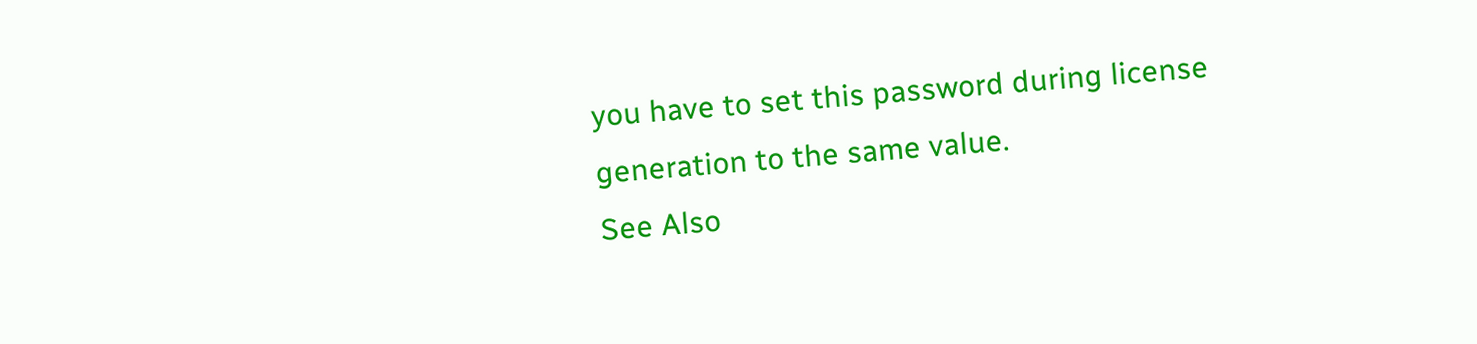you have to set this password during license generation to the same value.
See Also